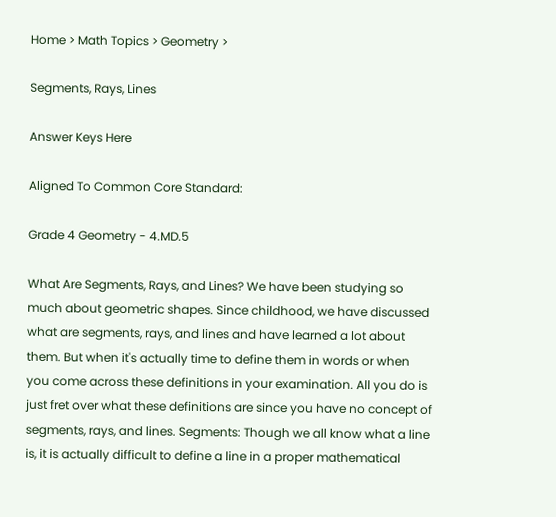Home > Math Topics > Geometry >

Segments, Rays, Lines

Answer Keys Here

Aligned To Common Core Standard:

Grade 4 Geometry - 4.MD.5

What Are Segments, Rays, and Lines? We have been studying so much about geometric shapes. Since childhood, we have discussed what are segments, rays, and lines and have learned a lot about them. But when it's actually time to define them in words or when you come across these definitions in your examination. All you do is just fret over what these definitions are since you have no concept of segments, rays, and lines. Segments: Though we all know what a line is, it is actually difficult to define a line in a proper mathematical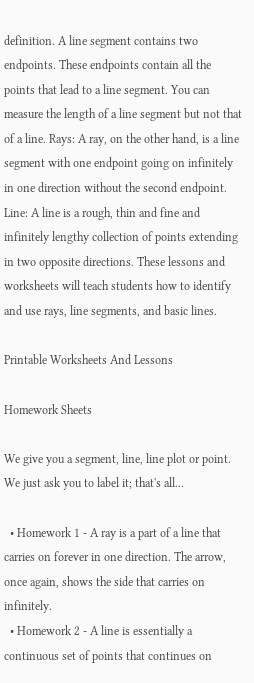definition. A line segment contains two endpoints. These endpoints contain all the points that lead to a line segment. You can measure the length of a line segment but not that of a line. Rays: A ray, on the other hand, is a line segment with one endpoint going on infinitely in one direction without the second endpoint. Line: A line is a rough, thin and fine and infinitely lengthy collection of points extending in two opposite directions. These lessons and worksheets will teach students how to identify and use rays, line segments, and basic lines.

Printable Worksheets And Lessons

Homework Sheets

We give you a segment, line, line plot or point. We just ask you to label it; that's all...

  • Homework 1 - A ray is a part of a line that carries on forever in one direction. The arrow, once again, shows the side that carries on infinitely.
  • Homework 2 - A line is essentially a continuous set of points that continues on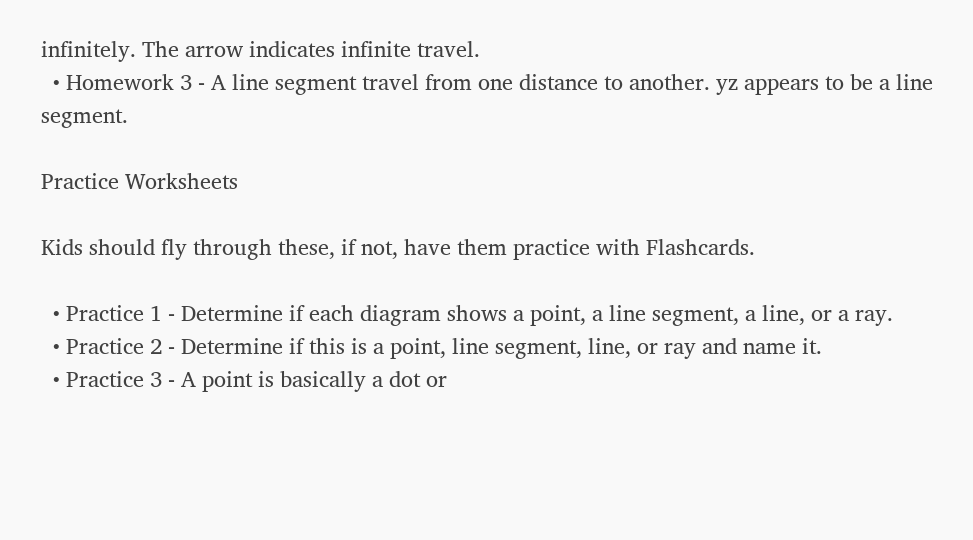infinitely. The arrow indicates infinite travel.
  • Homework 3 - A line segment travel from one distance to another. yz appears to be a line segment.

Practice Worksheets

Kids should fly through these, if not, have them practice with Flashcards.

  • Practice 1 - Determine if each diagram shows a point, a line segment, a line, or a ray.
  • Practice 2 - Determine if this is a point, line segment, line, or ray and name it.
  • Practice 3 - A point is basically a dot or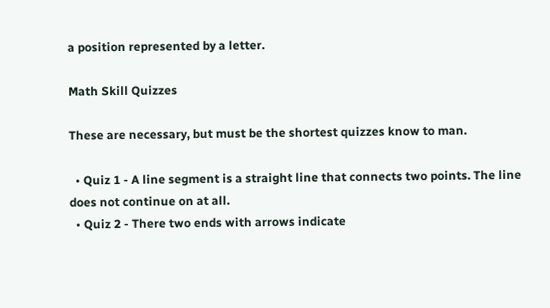a position represented by a letter.

Math Skill Quizzes

These are necessary, but must be the shortest quizzes know to man.

  • Quiz 1 - A line segment is a straight line that connects two points. The line does not continue on at all.
  • Quiz 2 - There two ends with arrows indicate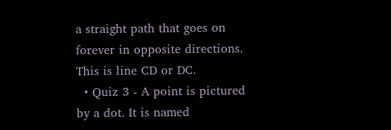a straight path that goes on forever in opposite directions. This is line CD or DC.
  • Quiz 3 - A point is pictured by a dot. It is named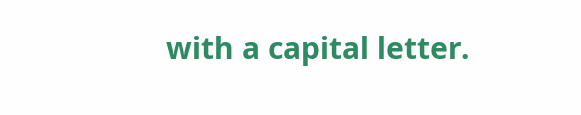with a capital letter.